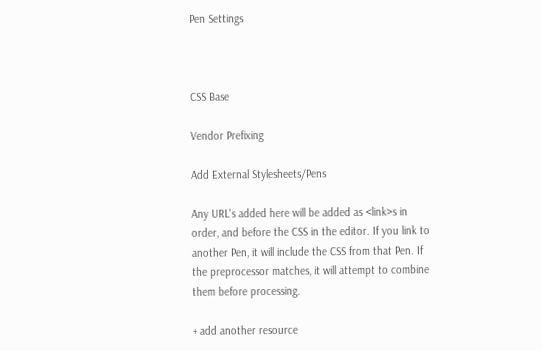Pen Settings



CSS Base

Vendor Prefixing

Add External Stylesheets/Pens

Any URL's added here will be added as <link>s in order, and before the CSS in the editor. If you link to another Pen, it will include the CSS from that Pen. If the preprocessor matches, it will attempt to combine them before processing.

+ add another resource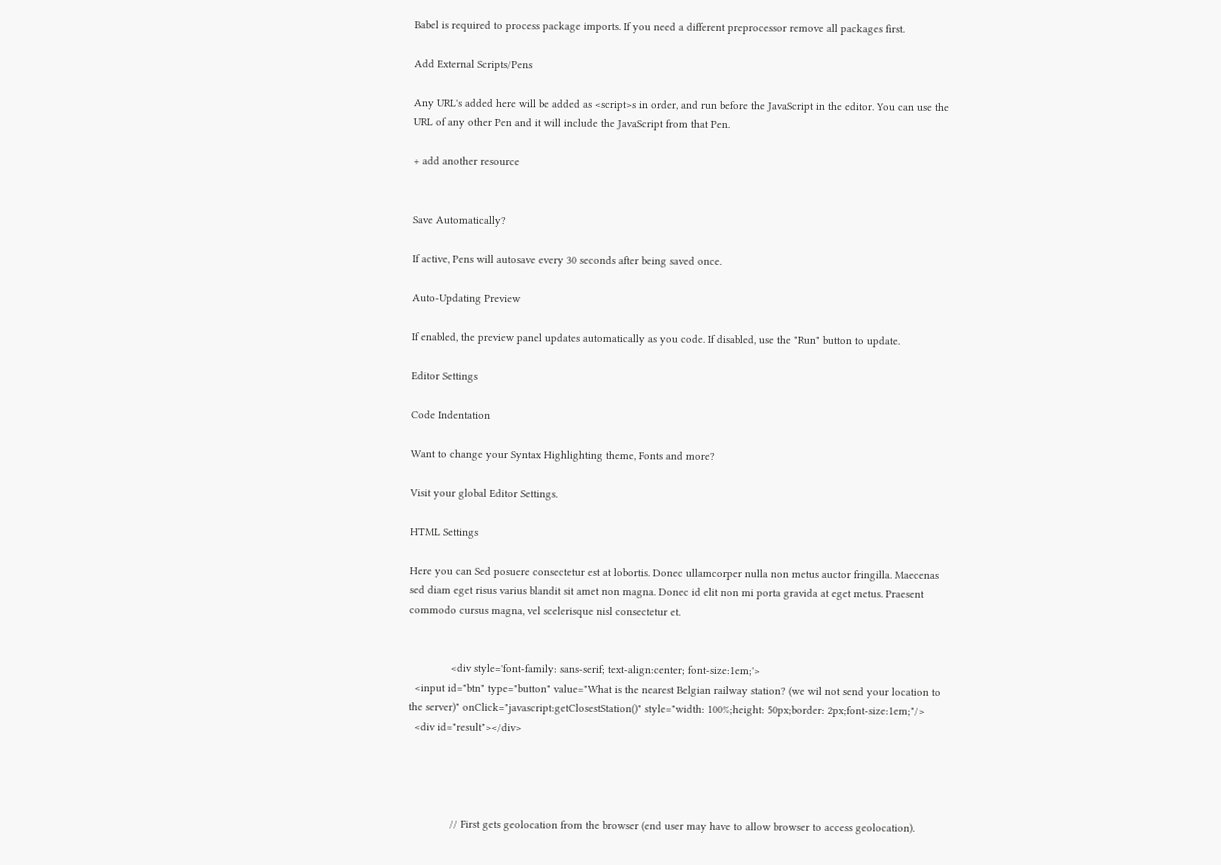Babel is required to process package imports. If you need a different preprocessor remove all packages first.

Add External Scripts/Pens

Any URL's added here will be added as <script>s in order, and run before the JavaScript in the editor. You can use the URL of any other Pen and it will include the JavaScript from that Pen.

+ add another resource


Save Automatically?

If active, Pens will autosave every 30 seconds after being saved once.

Auto-Updating Preview

If enabled, the preview panel updates automatically as you code. If disabled, use the "Run" button to update.

Editor Settings

Code Indentation

Want to change your Syntax Highlighting theme, Fonts and more?

Visit your global Editor Settings.

HTML Settings

Here you can Sed posuere consectetur est at lobortis. Donec ullamcorper nulla non metus auctor fringilla. Maecenas sed diam eget risus varius blandit sit amet non magna. Donec id elit non mi porta gravida at eget metus. Praesent commodo cursus magna, vel scelerisque nisl consectetur et.


              <div style='font-family: sans-serif; text-align:center; font-size:1em;'>
  <input id="btn" type="button" value="What is the nearest Belgian railway station? (we wil not send your location to the server)" onClick="javascript:getClosestStation()" style="width: 100%;height: 50px;border: 2px;font-size:1em;"/>
  <div id="result"></div>




              // First gets geolocation from the browser (end user may have to allow browser to access geolocation).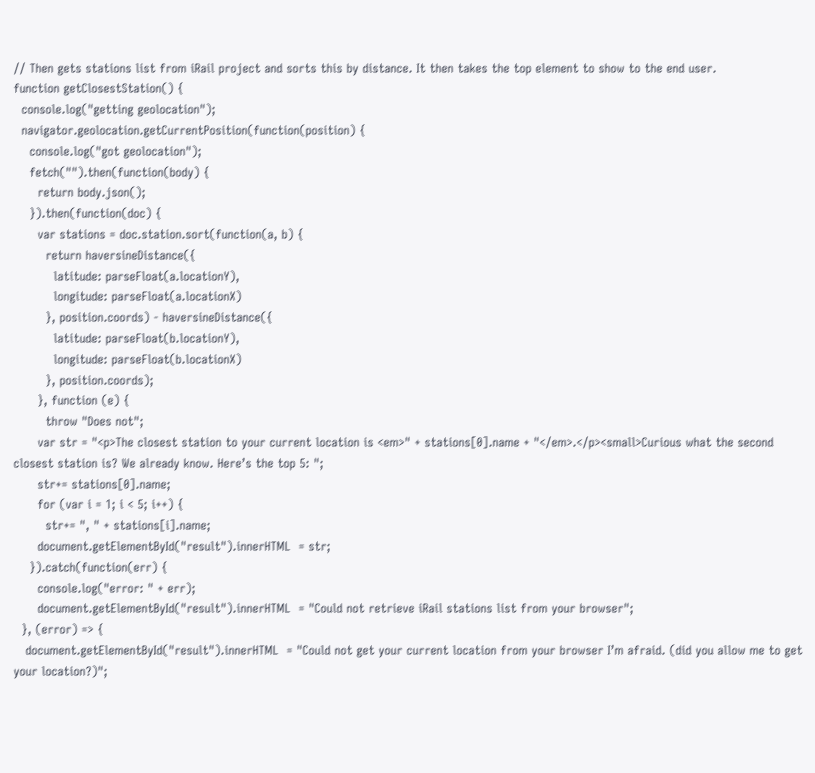// Then gets stations list from iRail project and sorts this by distance. It then takes the top element to show to the end user.
function getClosestStation() {
  console.log("getting geolocation");
  navigator.geolocation.getCurrentPosition(function(position) {
    console.log("got geolocation");
    fetch("").then(function(body) {
      return body.json();
    }).then(function(doc) {
      var stations = doc.station.sort(function(a, b) {
        return haversineDistance({
          latitude: parseFloat(a.locationY),
          longitude: parseFloat(a.locationX)
        }, position.coords) - haversineDistance({
          latitude: parseFloat(b.locationY),
          longitude: parseFloat(b.locationX)
        }, position.coords);
      }, function (e) {
        throw "Does not";
      var str = "<p>The closest station to your current location is <em>" + stations[0].name + "</em>.</p><small>Curious what the second closest station is? We already know. Here’s the top 5: ";
      str+= stations[0].name;
      for (var i = 1; i < 5; i++) {
        str+= ", " + stations[i].name;
      document.getElementById("result").innerHTML  = str;
    }).catch(function(err) {
      console.log("error: " + err);
      document.getElementById("result").innerHTML  = "Could not retrieve iRail stations list from your browser";
  }, (error) => {
   document.getElementById("result").innerHTML  = "Could not get your current location from your browser I’m afraid. (did you allow me to get your location?)";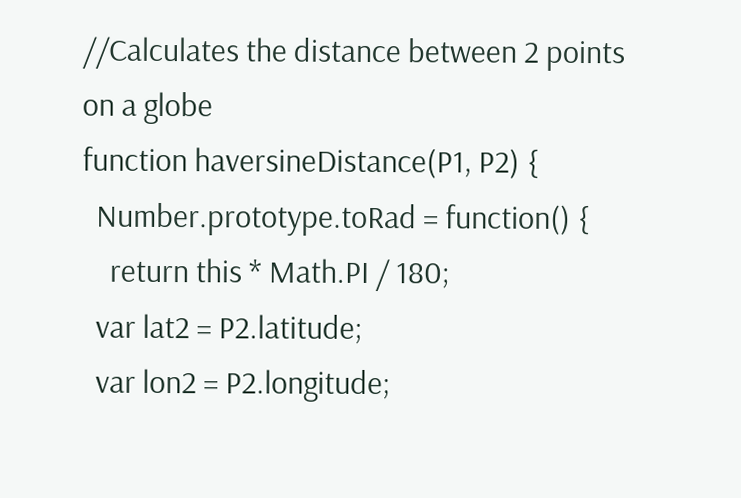//Calculates the distance between 2 points on a globe
function haversineDistance(P1, P2) {
  Number.prototype.toRad = function() {
    return this * Math.PI / 180;
  var lat2 = P2.latitude;
  var lon2 = P2.longitude;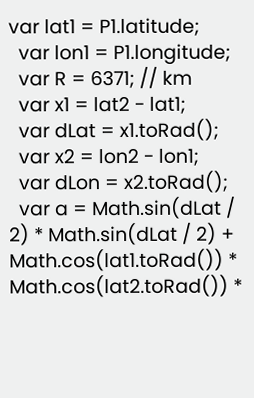var lat1 = P1.latitude;
  var lon1 = P1.longitude;
  var R = 6371; // km
  var x1 = lat2 - lat1;
  var dLat = x1.toRad();
  var x2 = lon2 - lon1;
  var dLon = x2.toRad();
  var a = Math.sin(dLat / 2) * Math.sin(dLat / 2) + Math.cos(lat1.toRad()) * Math.cos(lat2.toRad()) *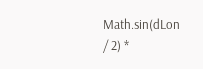Math.sin(dLon / 2) *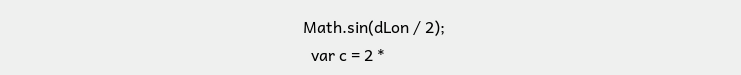Math.sin(dLon / 2);
  var c = 2 *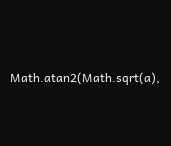Math.atan2(Math.sqrt(a),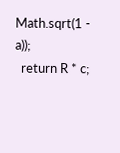Math.sqrt(1 - a));
  return R * c;